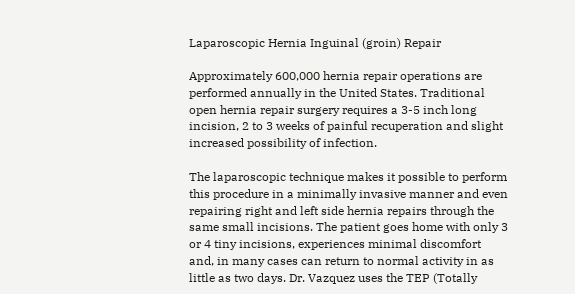Laparoscopic Hernia Inguinal (groin) Repair

Approximately 600,000 hernia repair operations are performed annually in the United States. Traditional open hernia repair surgery requires a 3-5 inch long incision, 2 to 3 weeks of painful recuperation and slight increased possibility of infection.

The laparoscopic technique makes it possible to perform this procedure in a minimally invasive manner and even repairing right and left side hernia repairs through the same small incisions. The patient goes home with only 3 or 4 tiny incisions, experiences minimal discomfort and, in many cases can return to normal activity in as little as two days. Dr. Vazquez uses the TEP (Totally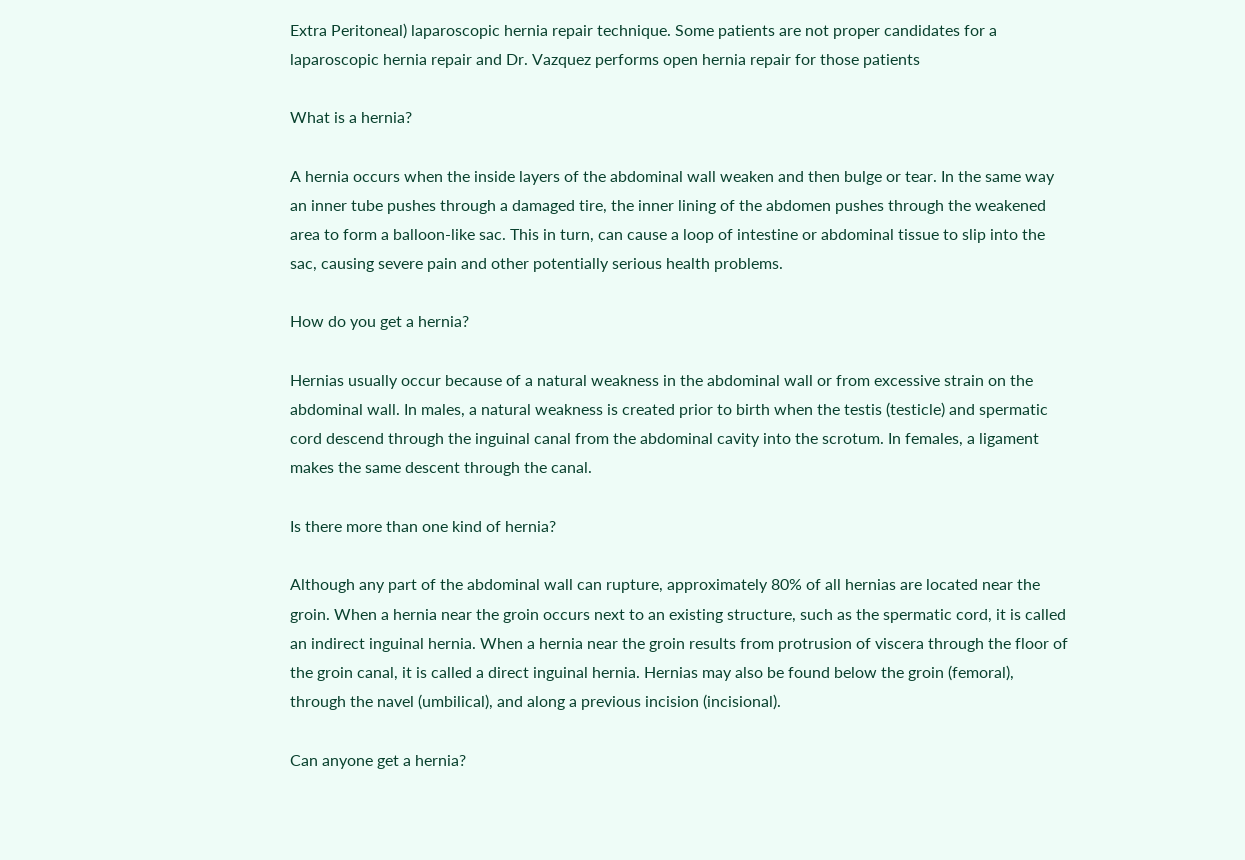Extra Peritoneal) laparoscopic hernia repair technique. Some patients are not proper candidates for a laparoscopic hernia repair and Dr. Vazquez performs open hernia repair for those patients

What is a hernia?

A hernia occurs when the inside layers of the abdominal wall weaken and then bulge or tear. In the same way an inner tube pushes through a damaged tire, the inner lining of the abdomen pushes through the weakened area to form a balloon-like sac. This in turn, can cause a loop of intestine or abdominal tissue to slip into the sac, causing severe pain and other potentially serious health problems.

How do you get a hernia?

Hernias usually occur because of a natural weakness in the abdominal wall or from excessive strain on the abdominal wall. In males, a natural weakness is created prior to birth when the testis (testicle) and spermatic cord descend through the inguinal canal from the abdominal cavity into the scrotum. In females, a ligament makes the same descent through the canal.

Is there more than one kind of hernia?

Although any part of the abdominal wall can rupture, approximately 80% of all hernias are located near the groin. When a hernia near the groin occurs next to an existing structure, such as the spermatic cord, it is called an indirect inguinal hernia. When a hernia near the groin results from protrusion of viscera through the floor of the groin canal, it is called a direct inguinal hernia. Hernias may also be found below the groin (femoral), through the navel (umbilical), and along a previous incision (incisional).

Can anyone get a hernia?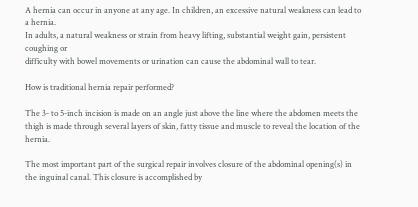A hernia can occur in anyone at any age. In children, an excessive natural weakness can lead to a hernia.
In adults, a natural weakness or strain from heavy lifting, substantial weight gain, persistent coughing or
difficulty with bowel movements or urination can cause the abdominal wall to tear.

How is traditional hernia repair performed?

The 3- to 5-inch incision is made on an angle just above the line where the abdomen meets the thigh is made through several layers of skin, fatty tissue and muscle to reveal the location of the hernia.

The most important part of the surgical repair involves closure of the abdominal opening(s) in the inguinal canal. This closure is accomplished by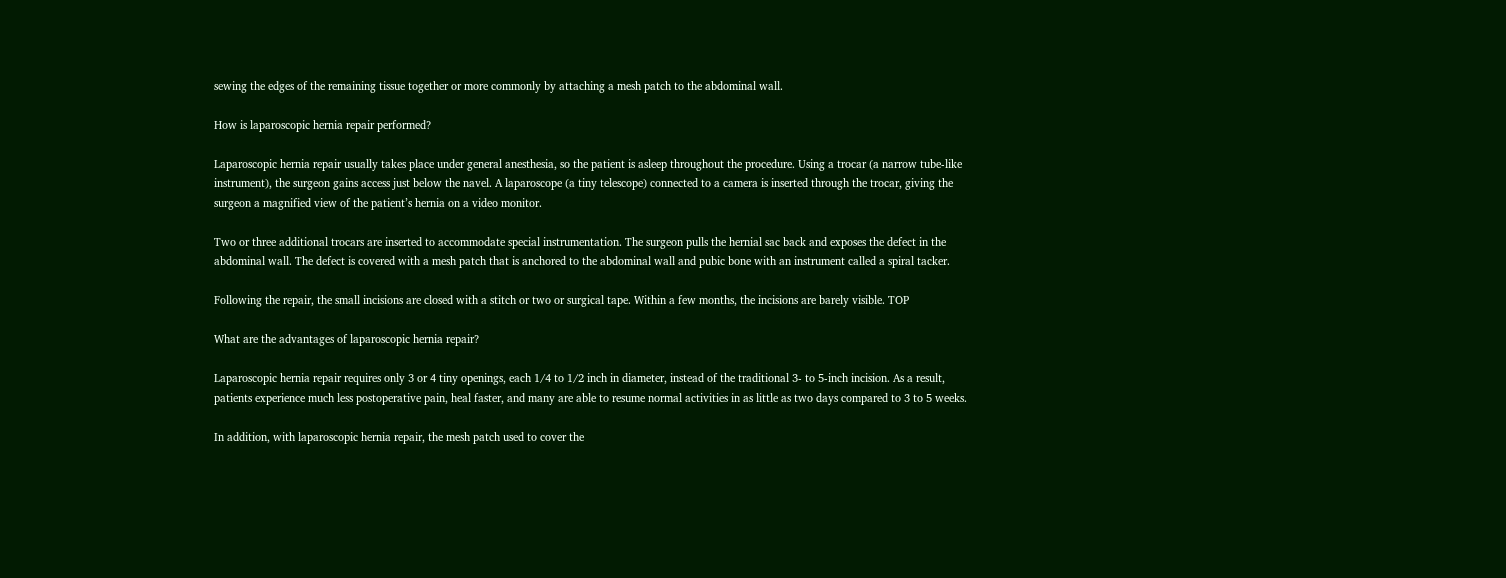sewing the edges of the remaining tissue together or more commonly by attaching a mesh patch to the abdominal wall.

How is laparoscopic hernia repair performed?

Laparoscopic hernia repair usually takes place under general anesthesia, so the patient is asleep throughout the procedure. Using a trocar (a narrow tube-like instrument), the surgeon gains access just below the navel. A laparoscope (a tiny telescope) connected to a camera is inserted through the trocar, giving the surgeon a magnified view of the patient’s hernia on a video monitor.

Two or three additional trocars are inserted to accommodate special instrumentation. The surgeon pulls the hernial sac back and exposes the defect in the abdominal wall. The defect is covered with a mesh patch that is anchored to the abdominal wall and pubic bone with an instrument called a spiral tacker.

Following the repair, the small incisions are closed with a stitch or two or surgical tape. Within a few months, the incisions are barely visible. TOP

What are the advantages of laparoscopic hernia repair?

Laparoscopic hernia repair requires only 3 or 4 tiny openings, each 1/4 to 1/2 inch in diameter, instead of the traditional 3- to 5-inch incision. As a result, patients experience much less postoperative pain, heal faster, and many are able to resume normal activities in as little as two days compared to 3 to 5 weeks.

In addition, with laparoscopic hernia repair, the mesh patch used to cover the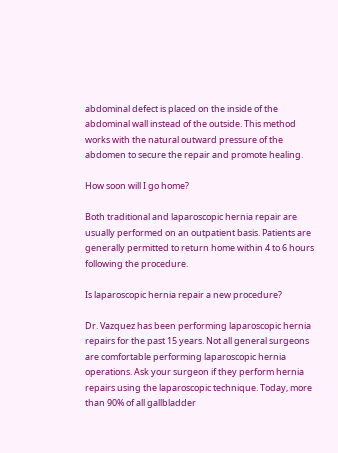abdominal defect is placed on the inside of the abdominal wall instead of the outside. This method works with the natural outward pressure of the abdomen to secure the repair and promote healing.

How soon will I go home?

Both traditional and laparoscopic hernia repair are usually performed on an outpatient basis. Patients are generally permitted to return home within 4 to 6 hours following the procedure.

Is laparoscopic hernia repair a new procedure?

Dr. Vazquez has been performing laparoscopic hernia repairs for the past 15 years. Not all general surgeons are comfortable performing laparoscopic hernia operations. Ask your surgeon if they perform hernia repairs using the laparoscopic technique. Today, more than 90% of all gallbladder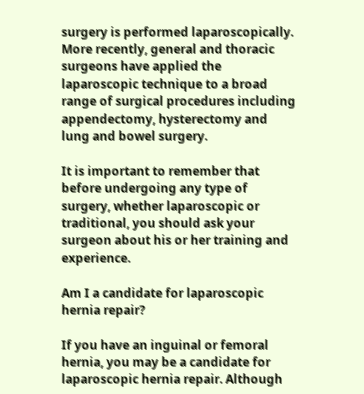surgery is performed laparoscopically. More recently, general and thoracic surgeons have applied the laparoscopic technique to a broad range of surgical procedures including appendectomy, hysterectomy and lung and bowel surgery.

It is important to remember that before undergoing any type of surgery, whether laparoscopic or traditional, you should ask your surgeon about his or her training and experience.

Am I a candidate for laparoscopic hernia repair?

If you have an inguinal or femoral hernia, you may be a candidate for laparoscopic hernia repair. Although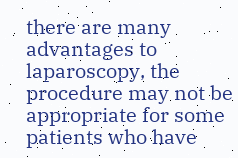there are many advantages to laparoscopy, the procedure may not be appropriate for some patients who have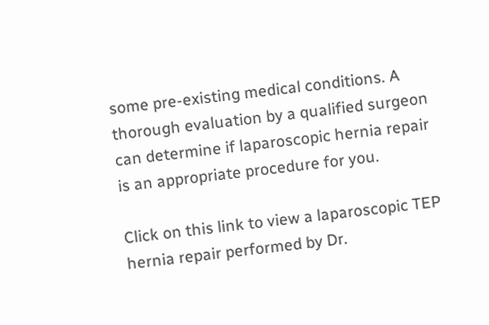some pre-existing medical conditions. A thorough evaluation by a qualified surgeon can determine if laparoscopic hernia repair is an appropriate procedure for you.

Click on this link to view a laparoscopic TEP hernia repair performed by Dr.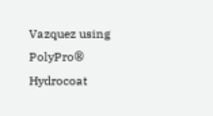Vazquez using PolyPro® Hydrocoat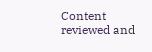Content reviewed and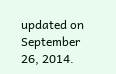updated on September 26, 2014.